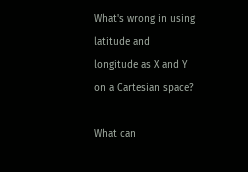What's wrong in using latitude and longitude as X and Y on a Cartesian space?

What can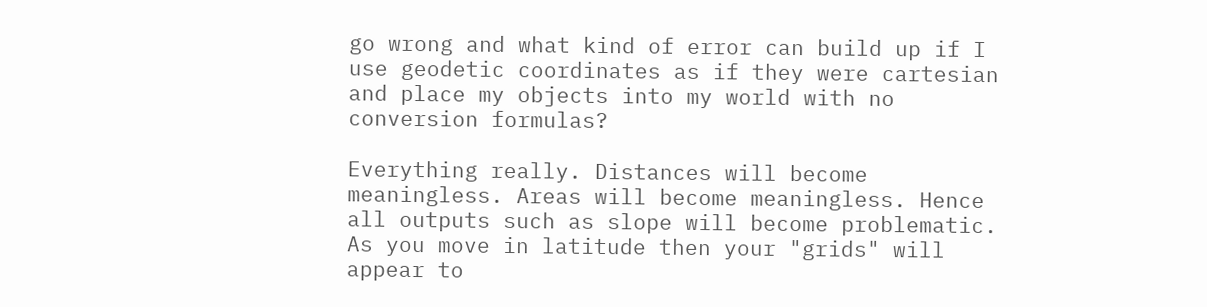go wrong and what kind of error can build up if I use geodetic coordinates as if they were cartesian and place my objects into my world with no conversion formulas?

Everything really. Distances will become meaningless. Areas will become meaningless. Hence all outputs such as slope will become problematic. As you move in latitude then your "grids" will appear to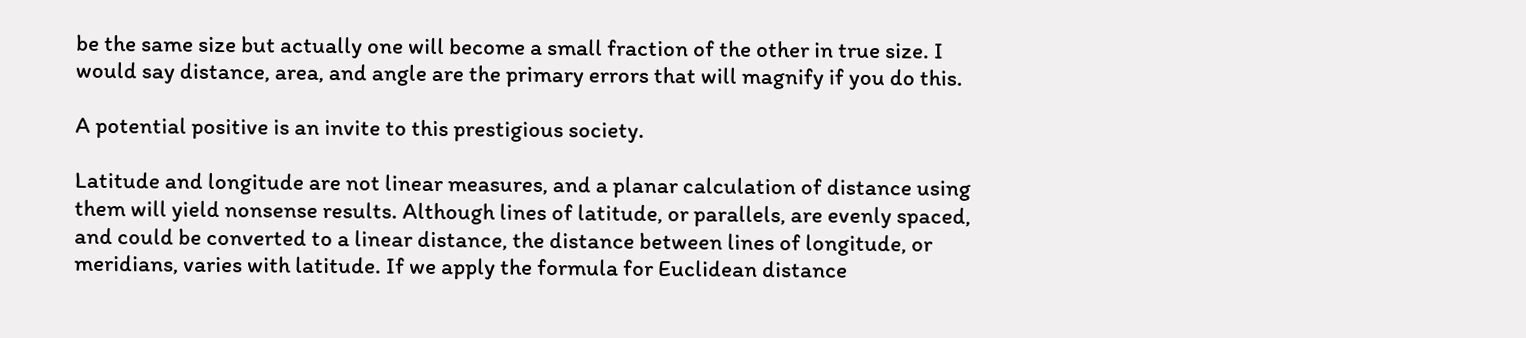be the same size but actually one will become a small fraction of the other in true size. I would say distance, area, and angle are the primary errors that will magnify if you do this.

A potential positive is an invite to this prestigious society.

Latitude and longitude are not linear measures, and a planar calculation of distance using them will yield nonsense results. Although lines of latitude, or parallels, are evenly spaced, and could be converted to a linear distance, the distance between lines of longitude, or meridians, varies with latitude. If we apply the formula for Euclidean distance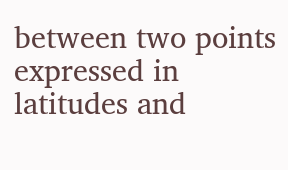between two points expressed in latitudes and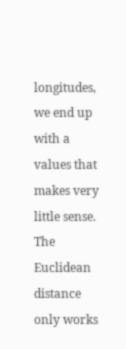longitudes, we end up with a values that makes very little sense. The Euclidean distance only works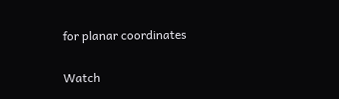for planar coordinates

Watch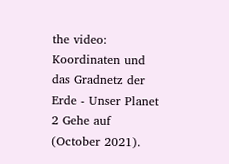the video: Koordinaten und das Gradnetz der Erde - Unser Planet 2 Gehe auf (October 2021).